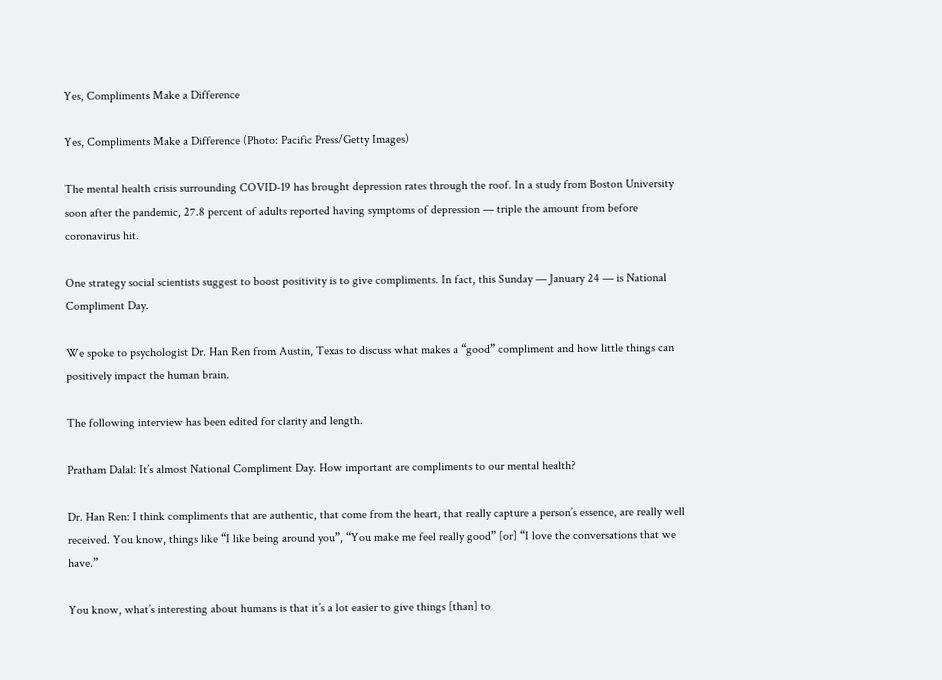Yes, Compliments Make a Difference

Yes, Compliments Make a Difference (Photo: Pacific Press/Getty Images)

The mental health crisis surrounding COVID-19 has brought depression rates through the roof. In a study from Boston University soon after the pandemic, 27.8 percent of adults reported having symptoms of depression — triple the amount from before coronavirus hit.

One strategy social scientists suggest to boost positivity is to give compliments. In fact, this Sunday — January 24 — is National Compliment Day.

We spoke to psychologist Dr. Han Ren from Austin, Texas to discuss what makes a “good” compliment and how little things can positively impact the human brain.

The following interview has been edited for clarity and length.

Pratham Dalal: It’s almost National Compliment Day. How important are compliments to our mental health?

Dr. Han Ren: I think compliments that are authentic, that come from the heart, that really capture a person’s essence, are really well received. You know, things like “I like being around you”, “You make me feel really good” [or] “I love the conversations that we have.”

You know, what’s interesting about humans is that it’s a lot easier to give things [than] to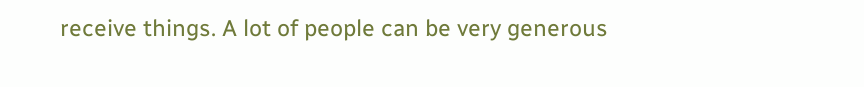receive things. A lot of people can be very generous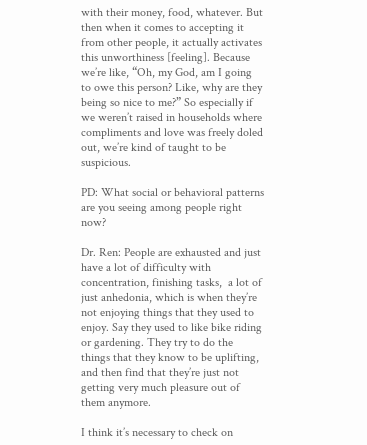with their money, food, whatever. But then when it comes to accepting it from other people, it actually activates this unworthiness [feeling]. Because we’re like, “Oh, my God, am I going to owe this person? Like, why are they being so nice to me?” So especially if we weren’t raised in households where compliments and love was freely doled out, we’re kind of taught to be suspicious.

PD: What social or behavioral patterns are you seeing among people right now?

Dr. Ren: People are exhausted and just have a lot of difficulty with concentration, finishing tasks,  a lot of just anhedonia, which is when they’re not enjoying things that they used to enjoy. Say they used to like bike riding or gardening. They try to do the things that they know to be uplifting, and then find that they’re just not getting very much pleasure out of them anymore.

I think it’s necessary to check on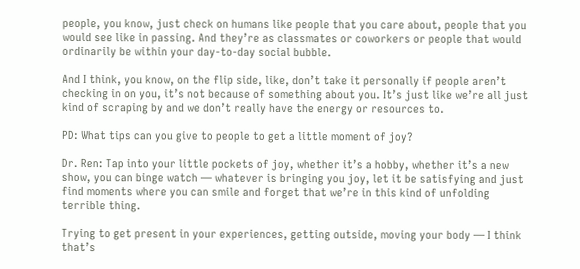people, you know, just check on humans like people that you care about, people that you would see like in passing. And they’re as classmates or coworkers or people that would ordinarily be within your day-to-day social bubble.

And I think, you know, on the flip side, like, don’t take it personally if people aren’t checking in on you, it’s not because of something about you. It’s just like we’re all just kind of scraping by and we don’t really have the energy or resources to.

PD: What tips can you give to people to get a little moment of joy?

Dr. Ren: Tap into your little pockets of joy, whether it’s a hobby, whether it’s a new show, you can binge watch — whatever is bringing you joy, let it be satisfying and just find moments where you can smile and forget that we’re in this kind of unfolding terrible thing.

Trying to get present in your experiences, getting outside, moving your body — I think that’s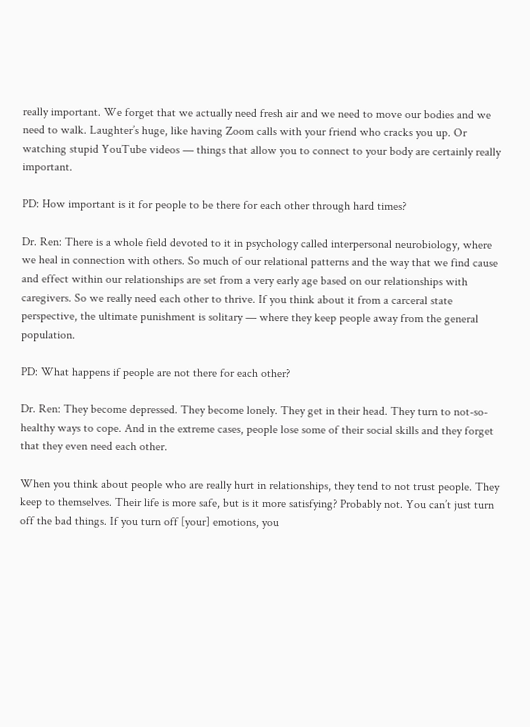really important. We forget that we actually need fresh air and we need to move our bodies and we need to walk. Laughter’s huge, like having Zoom calls with your friend who cracks you up. Or watching stupid YouTube videos — things that allow you to connect to your body are certainly really important.

PD: How important is it for people to be there for each other through hard times?

Dr. Ren: There is a whole field devoted to it in psychology called interpersonal neurobiology, where we heal in connection with others. So much of our relational patterns and the way that we find cause and effect within our relationships are set from a very early age based on our relationships with caregivers. So we really need each other to thrive. If you think about it from a carceral state perspective, the ultimate punishment is solitary — where they keep people away from the general population.

PD: What happens if people are not there for each other?

Dr. Ren: They become depressed. They become lonely. They get in their head. They turn to not-so-healthy ways to cope. And in the extreme cases, people lose some of their social skills and they forget that they even need each other.

When you think about people who are really hurt in relationships, they tend to not trust people. They keep to themselves. Their life is more safe, but is it more satisfying? Probably not. You can’t just turn off the bad things. If you turn off [your] emotions, you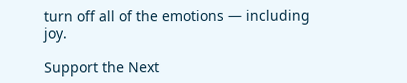turn off all of the emotions — including joy.

Support the Next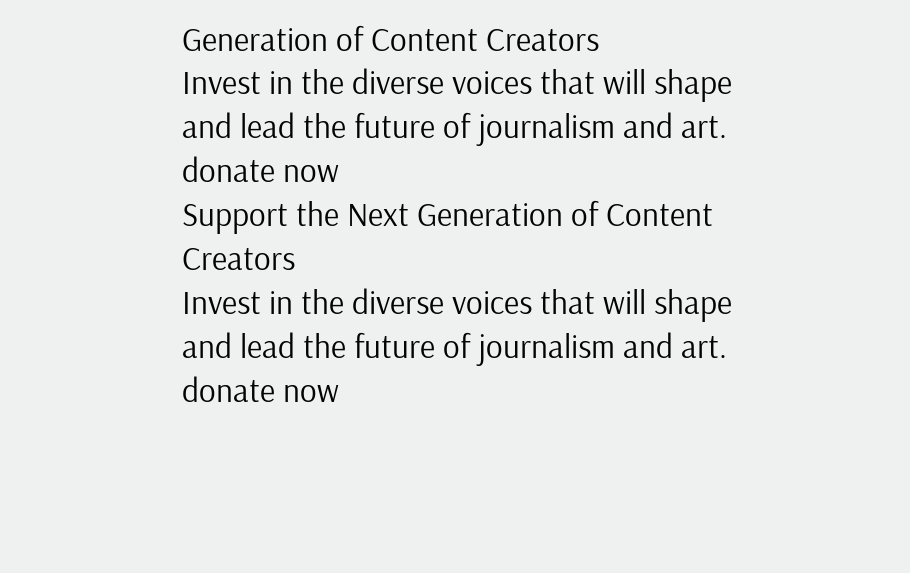Generation of Content Creators
Invest in the diverse voices that will shape and lead the future of journalism and art.
donate now
Support the Next Generation of Content Creators
Invest in the diverse voices that will shape and lead the future of journalism and art.
donate now